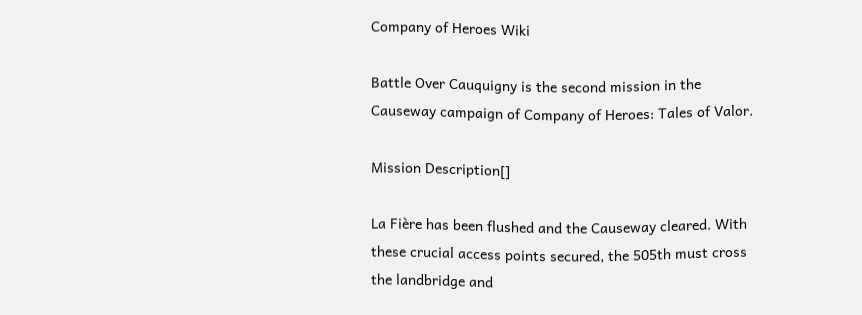Company of Heroes Wiki

Battle Over Cauquigny is the second mission in the Causeway campaign of Company of Heroes: Tales of Valor.

Mission Description[]

La Fière has been flushed and the Causeway cleared. With these crucial access points secured, the 505th must cross the landbridge and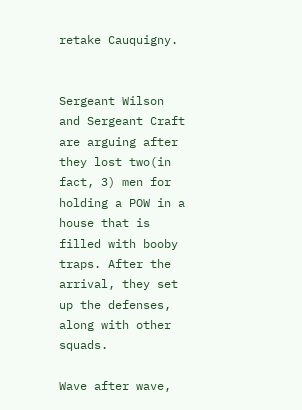retake Cauquigny.


Sergeant Wilson and Sergeant Craft are arguing after they lost two(in fact, 3) men for holding a POW in a house that is filled with booby traps. After the arrival, they set up the defenses, along with other squads.

Wave after wave,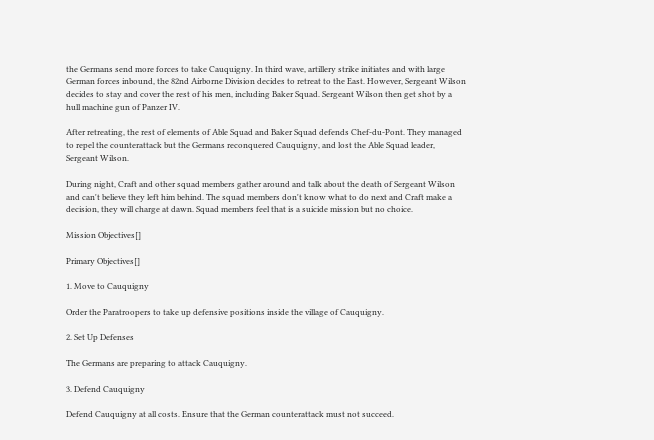the Germans send more forces to take Cauquigny. In third wave, artillery strike initiates and with large German forces inbound, the 82nd Airborne Division decides to retreat to the East. However, Sergeant Wilson decides to stay and cover the rest of his men, including Baker Squad. Sergeant Wilson then get shot by a hull machine gun of Panzer IV.

After retreating, the rest of elements of Able Squad and Baker Squad defends Chef-du-Pont. They managed to repel the counterattack but the Germans reconquered Cauquigny, and lost the Able Squad leader, Sergeant Wilson.

During night, Craft and other squad members gather around and talk about the death of Sergeant Wilson and can't believe they left him behind. The squad members don't know what to do next and Craft make a decision, they will charge at dawn. Squad members feel that is a suicide mission but no choice.

Mission Objectives[]

Primary Objectives[]

1. Move to Cauquigny

Order the Paratroopers to take up defensive positions inside the village of Cauquigny.

2. Set Up Defenses

The Germans are preparing to attack Cauquigny.

3. Defend Cauquigny

Defend Cauquigny at all costs. Ensure that the German counterattack must not succeed.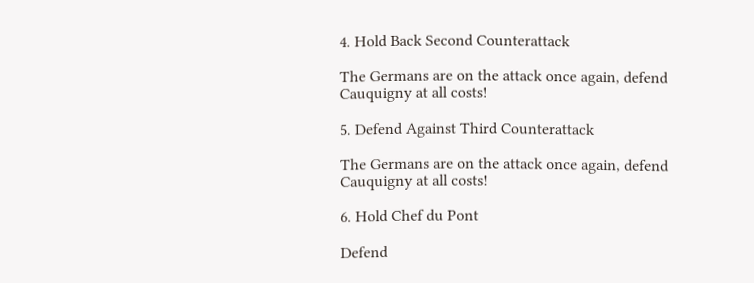4. Hold Back Second Counterattack

The Germans are on the attack once again, defend Cauquigny at all costs!

5. Defend Against Third Counterattack

The Germans are on the attack once again, defend Cauquigny at all costs!

6. Hold Chef du Pont

Defend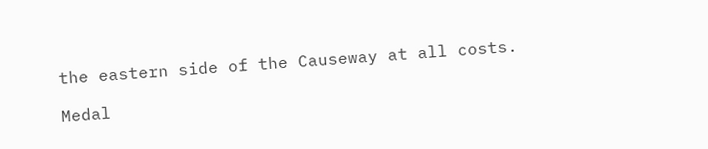the eastern side of the Causeway at all costs.

Medal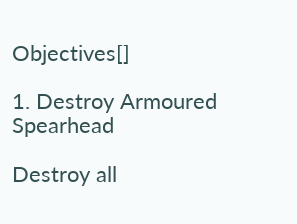Objectives[]

1. Destroy Armoured Spearhead

Destroy all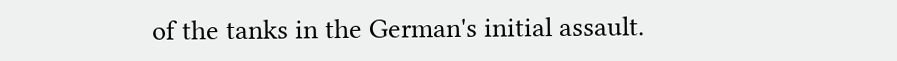of the tanks in the German's initial assault.